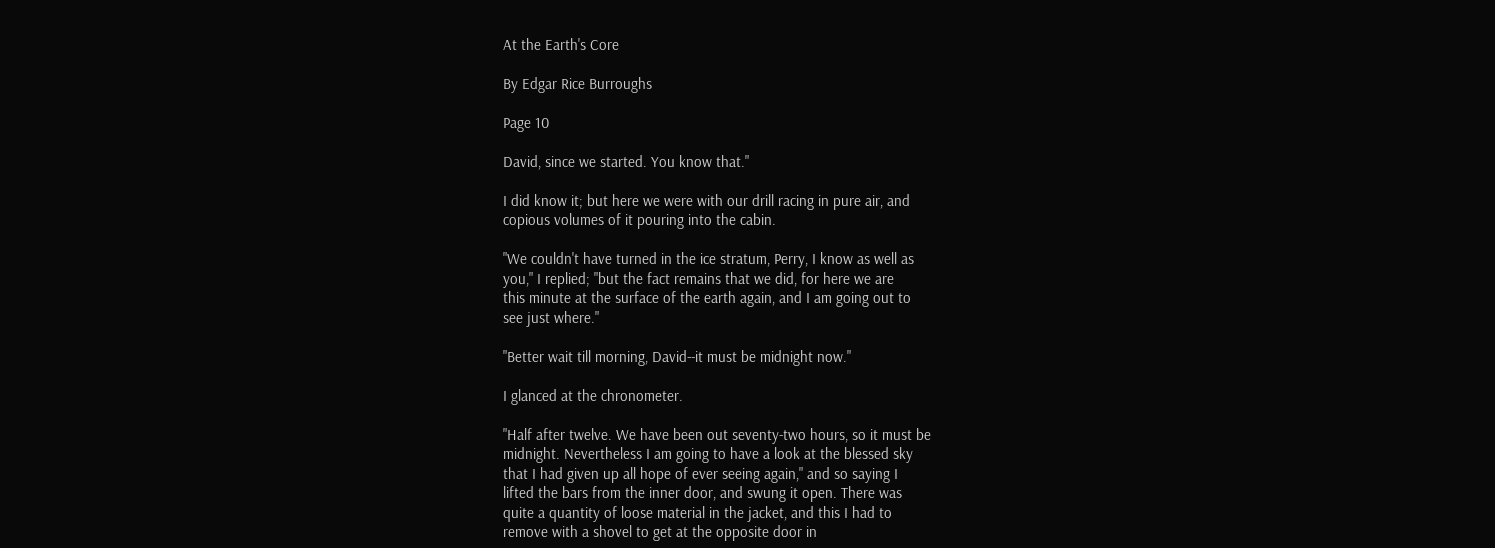At the Earth's Core

By Edgar Rice Burroughs

Page 10

David, since we started. You know that."

I did know it; but here we were with our drill racing in pure air, and
copious volumes of it pouring into the cabin.

"We couldn't have turned in the ice stratum, Perry, I know as well as
you," I replied; "but the fact remains that we did, for here we are
this minute at the surface of the earth again, and I am going out to
see just where."

"Better wait till morning, David--it must be midnight now."

I glanced at the chronometer.

"Half after twelve. We have been out seventy-two hours, so it must be
midnight. Nevertheless I am going to have a look at the blessed sky
that I had given up all hope of ever seeing again," and so saying I
lifted the bars from the inner door, and swung it open. There was
quite a quantity of loose material in the jacket, and this I had to
remove with a shovel to get at the opposite door in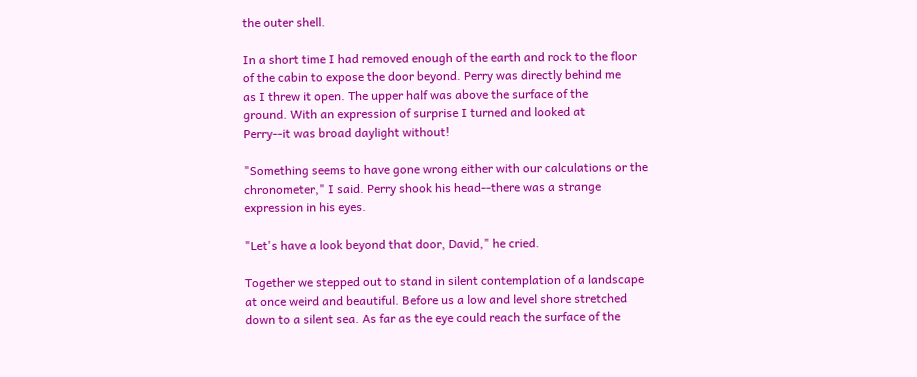the outer shell.

In a short time I had removed enough of the earth and rock to the floor
of the cabin to expose the door beyond. Perry was directly behind me
as I threw it open. The upper half was above the surface of the
ground. With an expression of surprise I turned and looked at
Perry--it was broad daylight without!

"Something seems to have gone wrong either with our calculations or the
chronometer," I said. Perry shook his head--there was a strange
expression in his eyes.

"Let's have a look beyond that door, David," he cried.

Together we stepped out to stand in silent contemplation of a landscape
at once weird and beautiful. Before us a low and level shore stretched
down to a silent sea. As far as the eye could reach the surface of the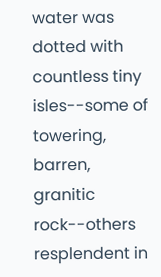water was dotted with countless tiny isles--some of towering, barren,
granitic rock--others resplendent in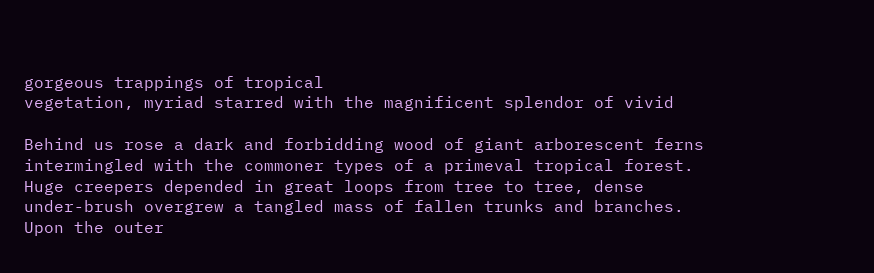gorgeous trappings of tropical
vegetation, myriad starred with the magnificent splendor of vivid

Behind us rose a dark and forbidding wood of giant arborescent ferns
intermingled with the commoner types of a primeval tropical forest.
Huge creepers depended in great loops from tree to tree, dense
under-brush overgrew a tangled mass of fallen trunks and branches.
Upon the outer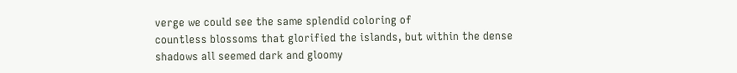verge we could see the same splendid coloring of
countless blossoms that glorified the islands, but within the dense
shadows all seemed dark and gloomy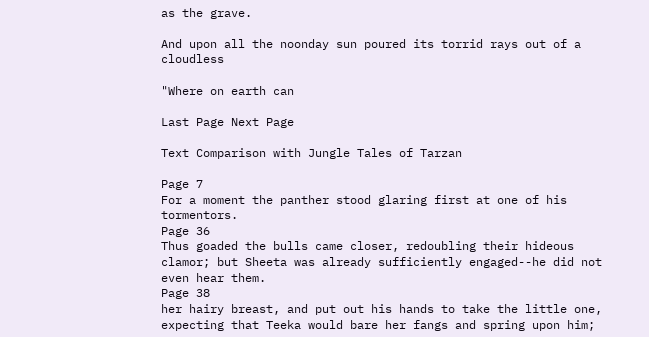as the grave.

And upon all the noonday sun poured its torrid rays out of a cloudless

"Where on earth can

Last Page Next Page

Text Comparison with Jungle Tales of Tarzan

Page 7
For a moment the panther stood glaring first at one of his tormentors.
Page 36
Thus goaded the bulls came closer, redoubling their hideous clamor; but Sheeta was already sufficiently engaged--he did not even hear them.
Page 38
her hairy breast, and put out his hands to take the little one, expecting that Teeka would bare her fangs and spring upon him;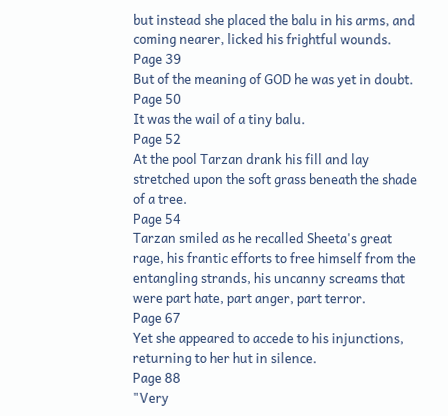but instead she placed the balu in his arms, and coming nearer, licked his frightful wounds.
Page 39
But of the meaning of GOD he was yet in doubt.
Page 50
It was the wail of a tiny balu.
Page 52
At the pool Tarzan drank his fill and lay stretched upon the soft grass beneath the shade of a tree.
Page 54
Tarzan smiled as he recalled Sheeta's great rage, his frantic efforts to free himself from the entangling strands, his uncanny screams that were part hate, part anger, part terror.
Page 67
Yet she appeared to accede to his injunctions, returning to her hut in silence.
Page 88
"Very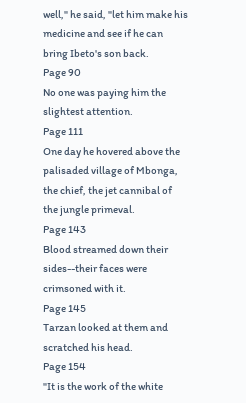well," he said, "let him make his medicine and see if he can bring Ibeto's son back.
Page 90
No one was paying him the slightest attention.
Page 111
One day he hovered above the palisaded village of Mbonga, the chief, the jet cannibal of the jungle primeval.
Page 143
Blood streamed down their sides--their faces were crimsoned with it.
Page 145
Tarzan looked at them and scratched his head.
Page 154
"It is the work of the white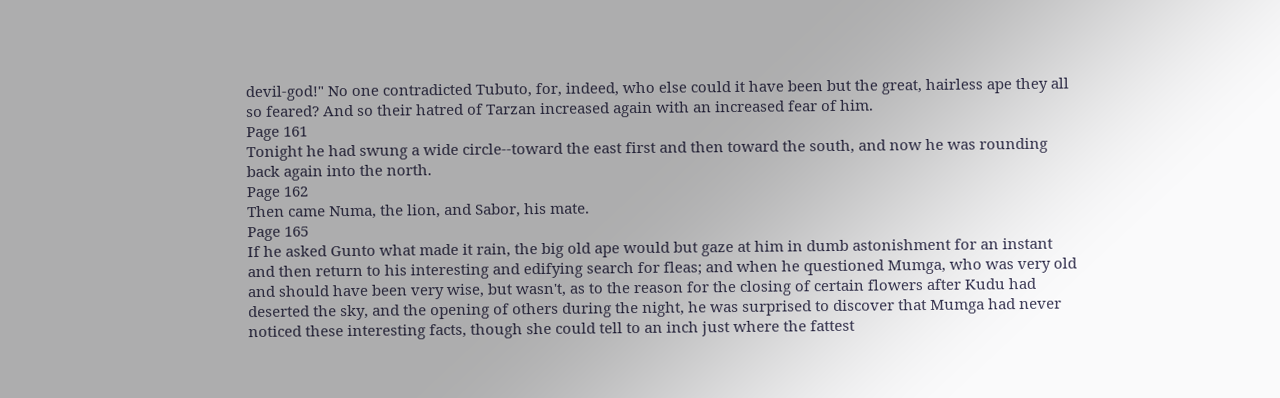devil-god!" No one contradicted Tubuto, for, indeed, who else could it have been but the great, hairless ape they all so feared? And so their hatred of Tarzan increased again with an increased fear of him.
Page 161
Tonight he had swung a wide circle--toward the east first and then toward the south, and now he was rounding back again into the north.
Page 162
Then came Numa, the lion, and Sabor, his mate.
Page 165
If he asked Gunto what made it rain, the big old ape would but gaze at him in dumb astonishment for an instant and then return to his interesting and edifying search for fleas; and when he questioned Mumga, who was very old and should have been very wise, but wasn't, as to the reason for the closing of certain flowers after Kudu had deserted the sky, and the opening of others during the night, he was surprised to discover that Mumga had never noticed these interesting facts, though she could tell to an inch just where the fattest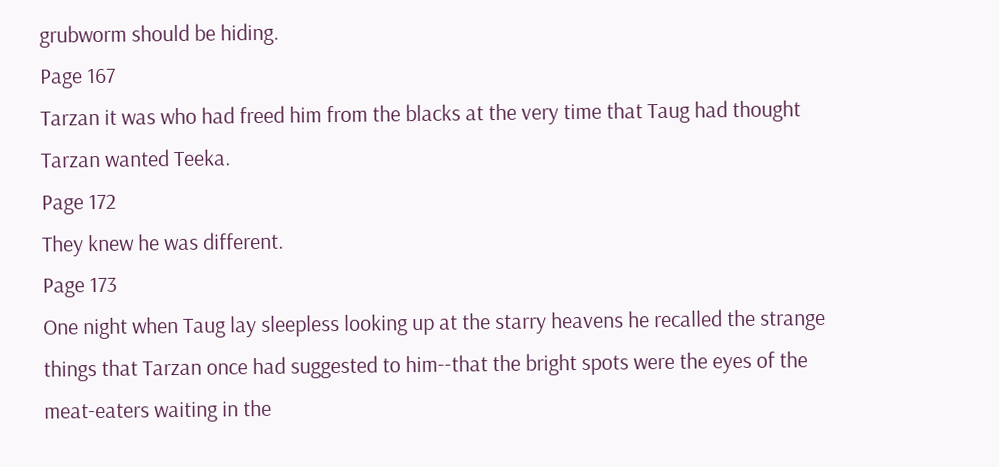grubworm should be hiding.
Page 167
Tarzan it was who had freed him from the blacks at the very time that Taug had thought Tarzan wanted Teeka.
Page 172
They knew he was different.
Page 173
One night when Taug lay sleepless looking up at the starry heavens he recalled the strange things that Tarzan once had suggested to him--that the bright spots were the eyes of the meat-eaters waiting in the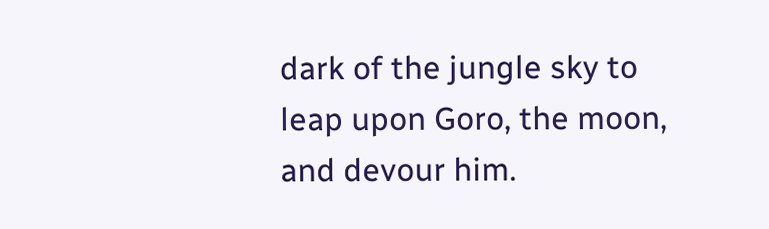dark of the jungle sky to leap upon Goro, the moon, and devour him.